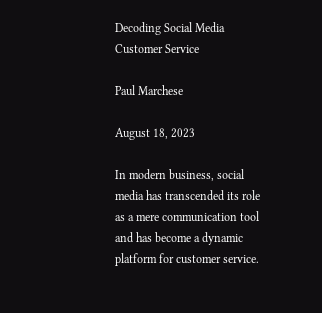Decoding Social Media Customer Service

Paul Marchese

August 18, 2023

In modern business, social media has transcended its role as a mere communication tool and has become a dynamic platform for customer service.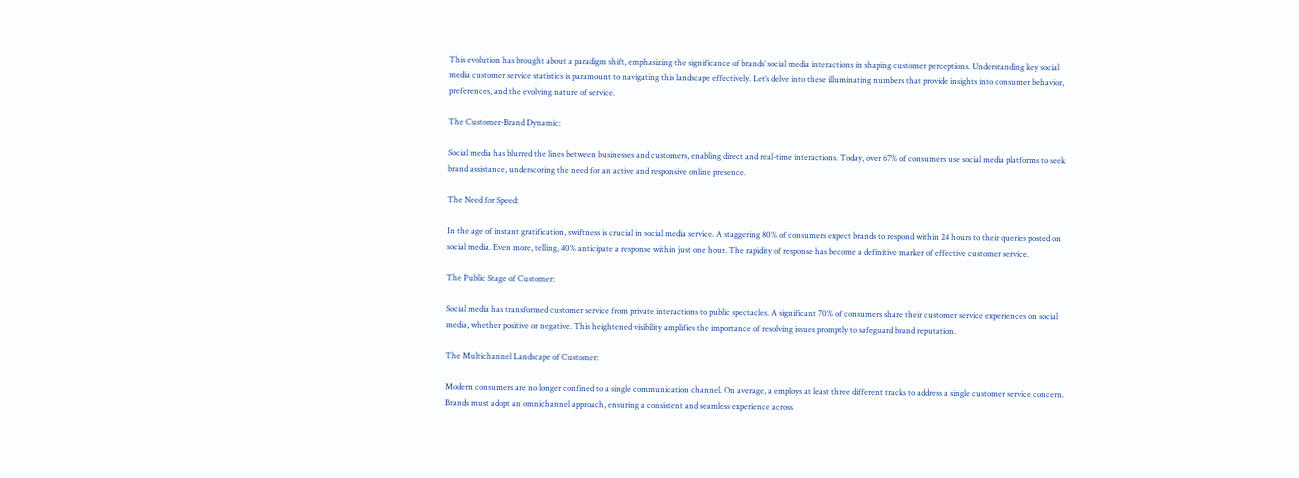This evolution has brought about a paradigm shift, emphasizing the significance of brands’ social media interactions in shaping customer perceptions. Understanding key social media customer service statistics is paramount to navigating this landscape effectively. Let’s delve into these illuminating numbers that provide insights into consumer behavior, preferences, and the evolving nature of service.

The Customer-Brand Dynamic:

Social media has blurred the lines between businesses and customers, enabling direct and real-time interactions. Today, over 67% of consumers use social media platforms to seek brand assistance, underscoring the need for an active and responsive online presence.

The Need for Speed:

In the age of instant gratification, swiftness is crucial in social media service. A staggering 80% of consumers expect brands to respond within 24 hours to their queries posted on social media. Even more, telling, 40% anticipate a response within just one hour. The rapidity of response has become a definitive marker of effective customer service.

The Public Stage of Customer:

Social media has transformed customer service from private interactions to public spectacles. A significant 70% of consumers share their customer service experiences on social media, whether positive or negative. This heightened visibility amplifies the importance of resolving issues promptly to safeguard brand reputation.

The Multichannel Landscape of Customer:

Modern consumers are no longer confined to a single communication channel. On average, a employs at least three different tracks to address a single customer service concern. Brands must adopt an omnichannel approach, ensuring a consistent and seamless experience across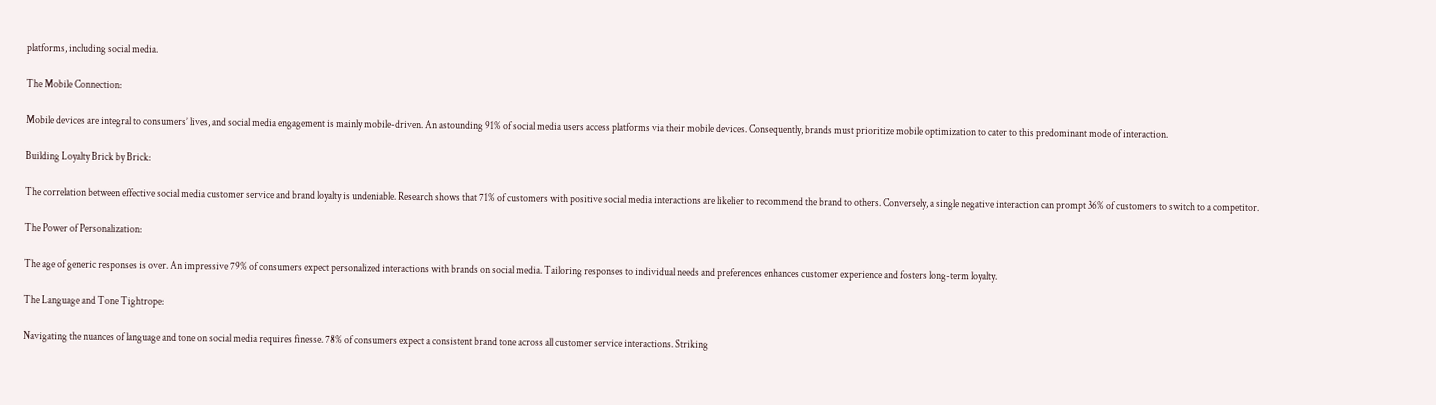platforms, including social media.

The Mobile Connection:

Mobile devices are integral to consumers’ lives, and social media engagement is mainly mobile-driven. An astounding 91% of social media users access platforms via their mobile devices. Consequently, brands must prioritize mobile optimization to cater to this predominant mode of interaction.

Building Loyalty Brick by Brick:

The correlation between effective social media customer service and brand loyalty is undeniable. Research shows that 71% of customers with positive social media interactions are likelier to recommend the brand to others. Conversely, a single negative interaction can prompt 36% of customers to switch to a competitor.

The Power of Personalization:

The age of generic responses is over. An impressive 79% of consumers expect personalized interactions with brands on social media. Tailoring responses to individual needs and preferences enhances customer experience and fosters long-term loyalty.

The Language and Tone Tightrope:

Navigating the nuances of language and tone on social media requires finesse. 78% of consumers expect a consistent brand tone across all customer service interactions. Striking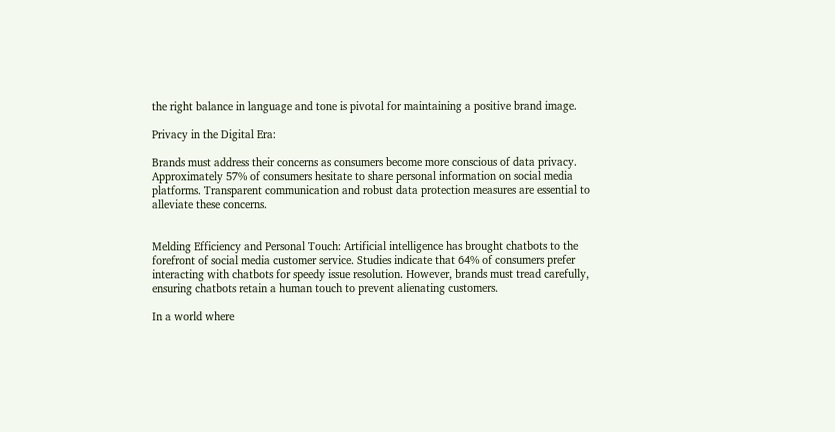the right balance in language and tone is pivotal for maintaining a positive brand image.

Privacy in the Digital Era:

Brands must address their concerns as consumers become more conscious of data privacy. Approximately 57% of consumers hesitate to share personal information on social media platforms. Transparent communication and robust data protection measures are essential to alleviate these concerns.


Melding Efficiency and Personal Touch: Artificial intelligence has brought chatbots to the forefront of social media customer service. Studies indicate that 64% of consumers prefer interacting with chatbots for speedy issue resolution. However, brands must tread carefully, ensuring chatbots retain a human touch to prevent alienating customers.

In a world where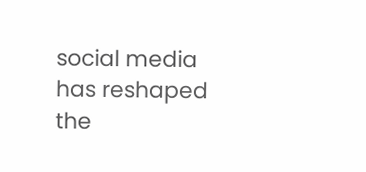social media has reshaped the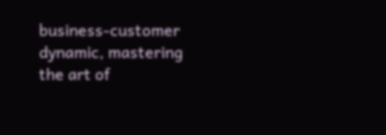business-customer dynamic, mastering the art of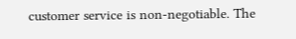customer service is non-negotiable. The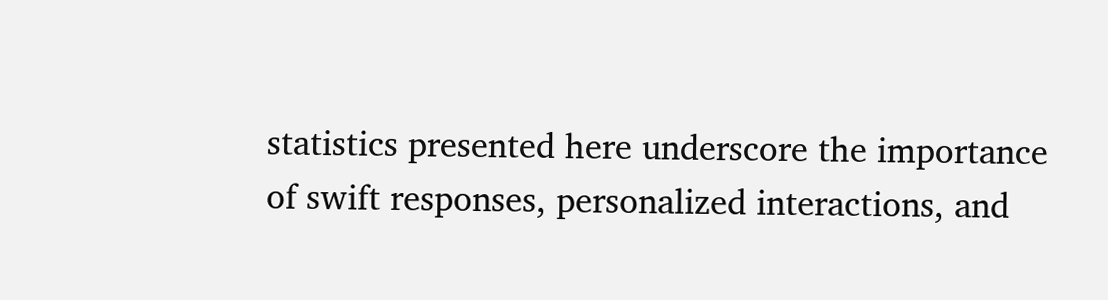statistics presented here underscore the importance of swift responses, personalized interactions, and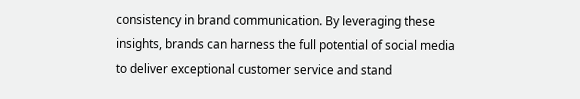consistency in brand communication. By leveraging these insights, brands can harness the full potential of social media to deliver exceptional customer service and stand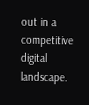out in a competitive digital landscape.